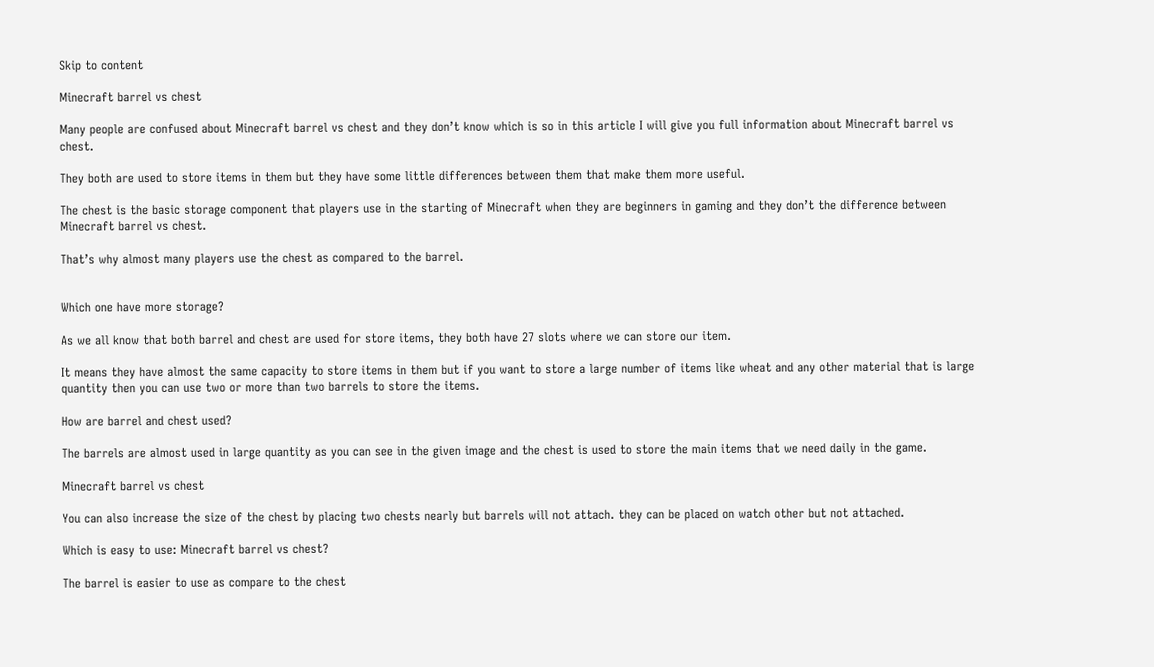Skip to content

Minecraft barrel vs chest

Many people are confused about Minecraft barrel vs chest and they don’t know which is so in this article I will give you full information about Minecraft barrel vs chest.

They both are used to store items in them but they have some little differences between them that make them more useful.

The chest is the basic storage component that players use in the starting of Minecraft when they are beginners in gaming and they don’t the difference between Minecraft barrel vs chest.

That’s why almost many players use the chest as compared to the barrel.


Which one have more storage?

As we all know that both barrel and chest are used for store items, they both have 27 slots where we can store our item.

It means they have almost the same capacity to store items in them but if you want to store a large number of items like wheat and any other material that is large quantity then you can use two or more than two barrels to store the items.

How are barrel and chest used?

The barrels are almost used in large quantity as you can see in the given image and the chest is used to store the main items that we need daily in the game.

Minecraft barrel vs chest

You can also increase the size of the chest by placing two chests nearly but barrels will not attach. they can be placed on watch other but not attached.

Which is easy to use: Minecraft barrel vs chest?

The barrel is easier to use as compare to the chest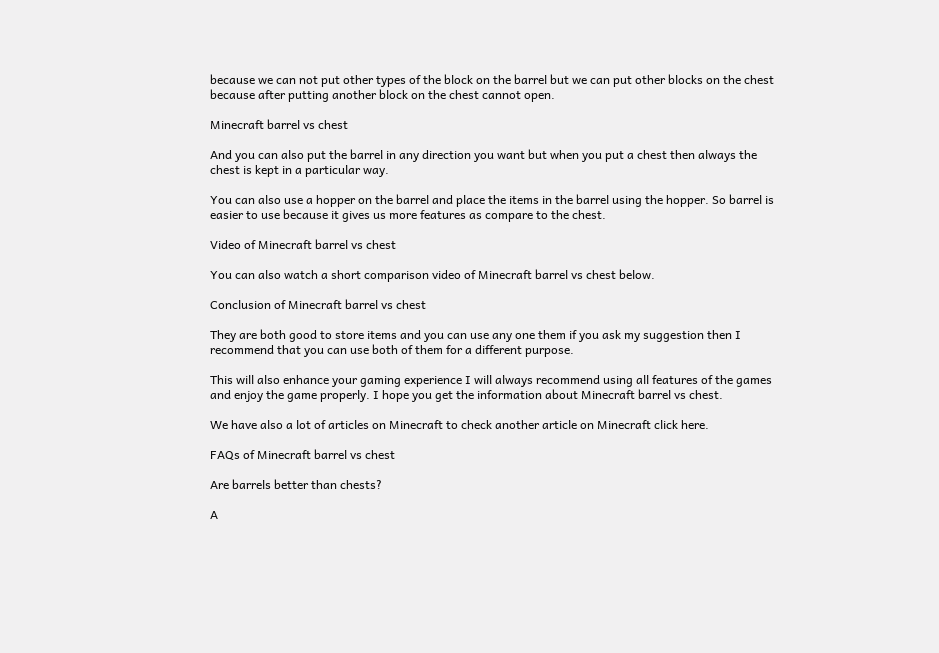because we can not put other types of the block on the barrel but we can put other blocks on the chest because after putting another block on the chest cannot open.

Minecraft barrel vs chest

And you can also put the barrel in any direction you want but when you put a chest then always the chest is kept in a particular way.

You can also use a hopper on the barrel and place the items in the barrel using the hopper. So barrel is easier to use because it gives us more features as compare to the chest.

Video of Minecraft barrel vs chest

You can also watch a short comparison video of Minecraft barrel vs chest below.

Conclusion of Minecraft barrel vs chest

They are both good to store items and you can use any one them if you ask my suggestion then I recommend that you can use both of them for a different purpose.

This will also enhance your gaming experience I will always recommend using all features of the games and enjoy the game properly. I hope you get the information about Minecraft barrel vs chest.

We have also a lot of articles on Minecraft to check another article on Minecraft click here.

FAQs of Minecraft barrel vs chest

Are barrels better than chests?

A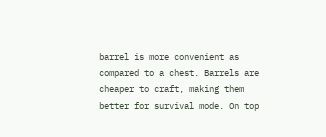barrel is more convenient as compared to a chest. Barrels are cheaper to craft, making them better for survival mode. On top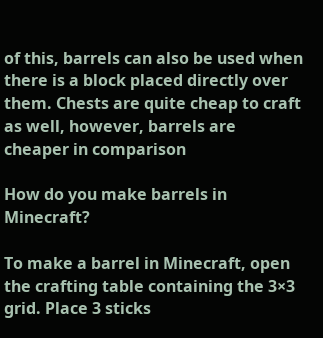of this, barrels can also be used when there is a block placed directly over them. Chests are quite cheap to craft as well, however, barrels are cheaper in comparison

How do you make barrels in Minecraft?

To make a barrel in Minecraft, open the crafting table containing the 3×3 grid. Place 3 sticks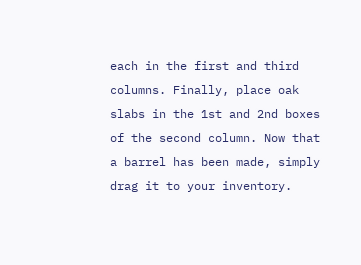each in the first and third columns. Finally, place oak slabs in the 1st and 2nd boxes of the second column. Now that a barrel has been made, simply drag it to your inventory.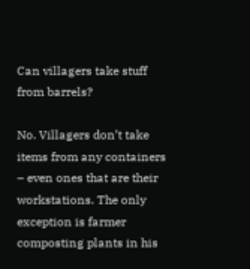Can villagers take stuff from barrels?

No. Villagers don’t take items from any containers – even ones that are their workstations. The only exception is farmer composting plants in his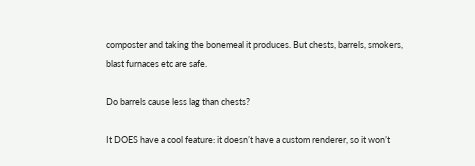composter and taking the bonemeal it produces. But chests, barrels, smokers, blast furnaces etc are safe.

Do barrels cause less lag than chests?

It DOES have a cool feature: it doesn’t have a custom renderer, so it won’t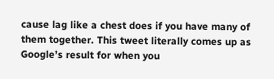cause lag like a chest does if you have many of them together. This tweet literally comes up as Google’s result for when you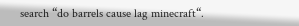search “do barrels cause lag minecraft“.